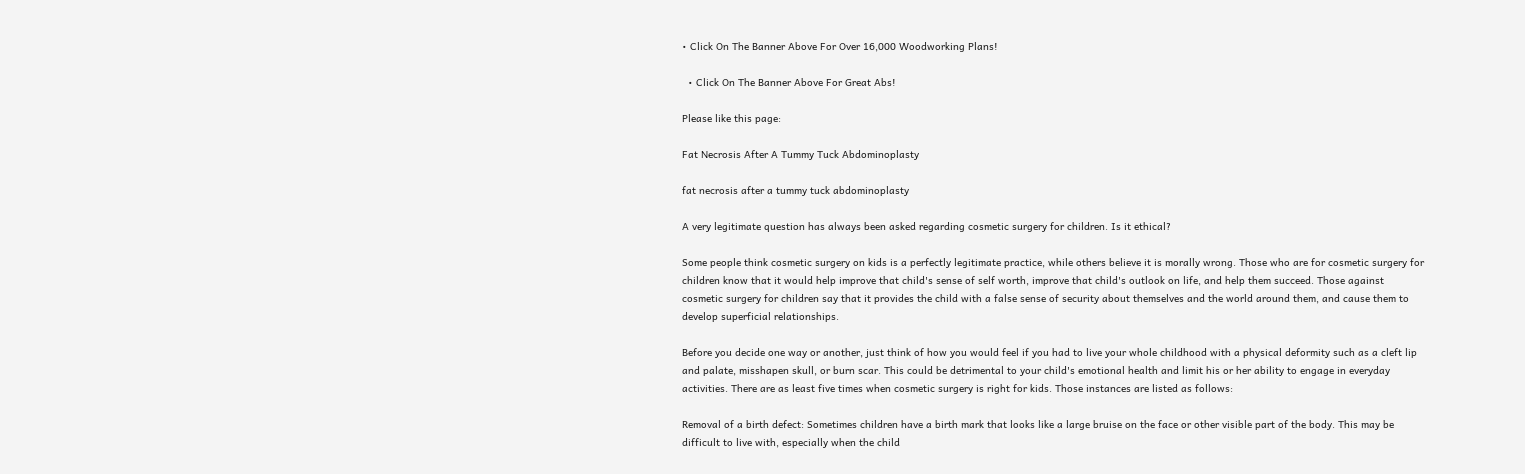• Click On The Banner Above For Over 16,000 Woodworking Plans!

  • Click On The Banner Above For Great Abs!

Please like this page:

Fat Necrosis After A Tummy Tuck Abdominoplasty

fat necrosis after a tummy tuck abdominoplasty

A very legitimate question has always been asked regarding cosmetic surgery for children. Is it ethical?

Some people think cosmetic surgery on kids is a perfectly legitimate practice, while others believe it is morally wrong. Those who are for cosmetic surgery for children know that it would help improve that child's sense of self worth, improve that child's outlook on life, and help them succeed. Those against cosmetic surgery for children say that it provides the child with a false sense of security about themselves and the world around them, and cause them to develop superficial relationships.

Before you decide one way or another, just think of how you would feel if you had to live your whole childhood with a physical deformity such as a cleft lip and palate, misshapen skull, or burn scar. This could be detrimental to your child's emotional health and limit his or her ability to engage in everyday activities. There are as least five times when cosmetic surgery is right for kids. Those instances are listed as follows:

Removal of a birth defect: Sometimes children have a birth mark that looks like a large bruise on the face or other visible part of the body. This may be difficult to live with, especially when the child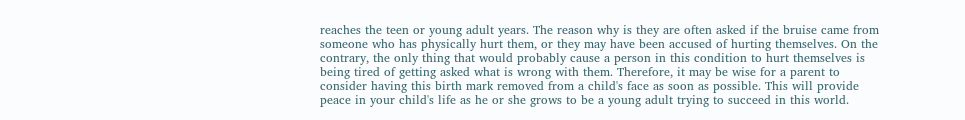reaches the teen or young adult years. The reason why is they are often asked if the bruise came from someone who has physically hurt them, or they may have been accused of hurting themselves. On the contrary, the only thing that would probably cause a person in this condition to hurt themselves is being tired of getting asked what is wrong with them. Therefore, it may be wise for a parent to consider having this birth mark removed from a child's face as soon as possible. This will provide peace in your child's life as he or she grows to be a young adult trying to succeed in this world.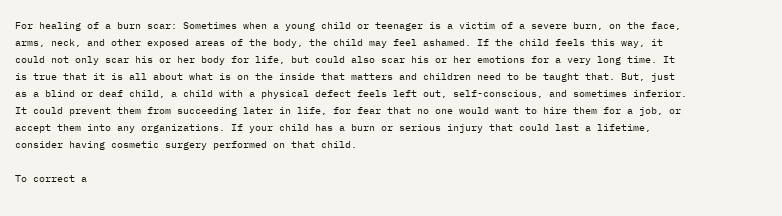For healing of a burn scar: Sometimes when a young child or teenager is a victim of a severe burn, on the face, arms, neck, and other exposed areas of the body, the child may feel ashamed. If the child feels this way, it could not only scar his or her body for life, but could also scar his or her emotions for a very long time. It is true that it is all about what is on the inside that matters and children need to be taught that. But, just as a blind or deaf child, a child with a physical defect feels left out, self-conscious, and sometimes inferior. It could prevent them from succeeding later in life, for fear that no one would want to hire them for a job, or accept them into any organizations. If your child has a burn or serious injury that could last a lifetime, consider having cosmetic surgery performed on that child.

To correct a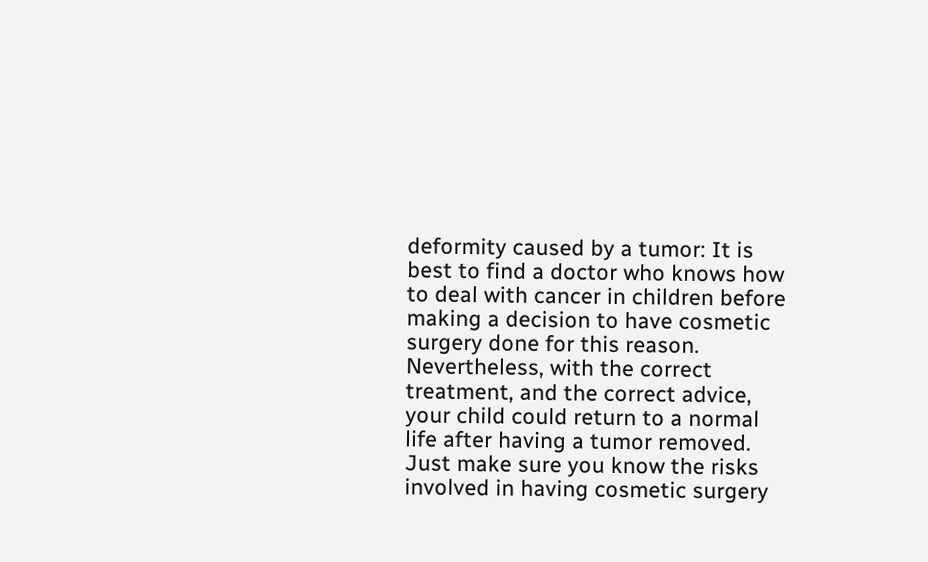deformity caused by a tumor: It is best to find a doctor who knows how to deal with cancer in children before making a decision to have cosmetic surgery done for this reason. Nevertheless, with the correct treatment, and the correct advice, your child could return to a normal life after having a tumor removed. Just make sure you know the risks involved in having cosmetic surgery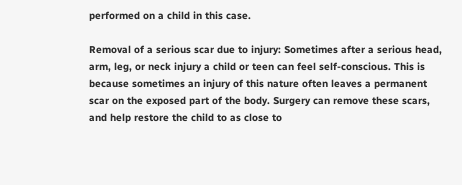performed on a child in this case.

Removal of a serious scar due to injury: Sometimes after a serious head, arm, leg, or neck injury a child or teen can feel self-conscious. This is because sometimes an injury of this nature often leaves a permanent scar on the exposed part of the body. Surgery can remove these scars, and help restore the child to as close to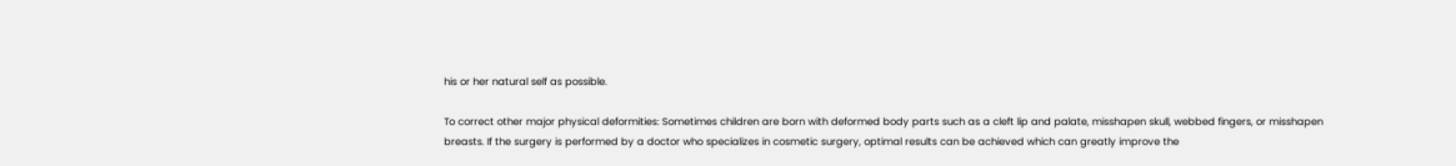his or her natural self as possible.

To correct other major physical deformities: Sometimes children are born with deformed body parts such as a cleft lip and palate, misshapen skull, webbed fingers, or misshapen breasts. If the surgery is performed by a doctor who specializes in cosmetic surgery, optimal results can be achieved which can greatly improve the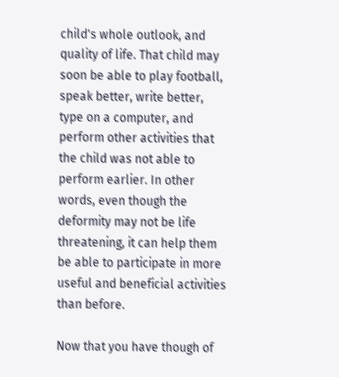child's whole outlook, and quality of life. That child may soon be able to play football, speak better, write better, type on a computer, and perform other activities that the child was not able to perform earlier. In other words, even though the deformity may not be life threatening, it can help them be able to participate in more useful and beneficial activities than before.

Now that you have though of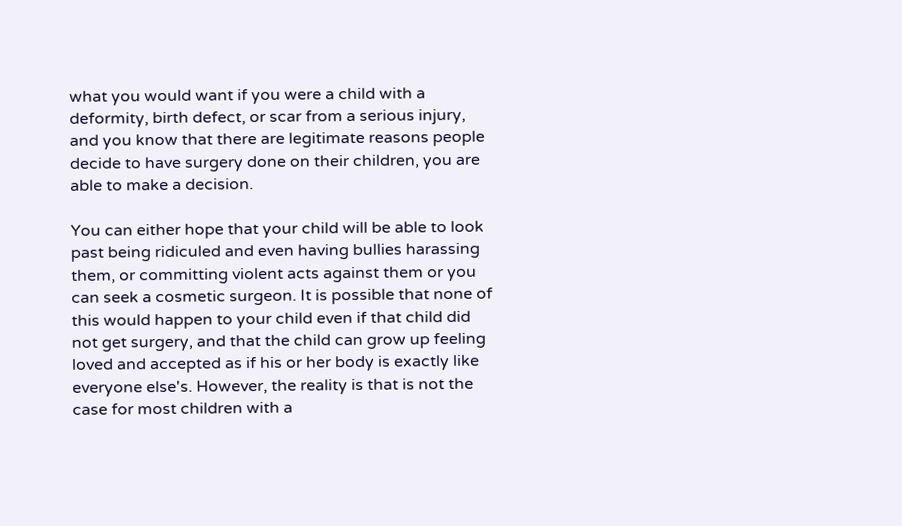what you would want if you were a child with a deformity, birth defect, or scar from a serious injury, and you know that there are legitimate reasons people decide to have surgery done on their children, you are able to make a decision.

You can either hope that your child will be able to look past being ridiculed and even having bullies harassing them, or committing violent acts against them or you can seek a cosmetic surgeon. It is possible that none of this would happen to your child even if that child did not get surgery, and that the child can grow up feeling loved and accepted as if his or her body is exactly like everyone else's. However, the reality is that is not the case for most children with a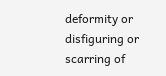deformity or disfiguring or scarring of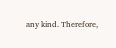any kind. Therefore,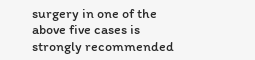surgery in one of the above five cases is strongly recommended